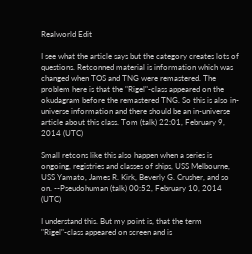Realworld Edit

I see what the article says but the category creates lots of questions. Retconned material is information which was changed when TOS and TNG were remastered. The problem here is that the "Rigel"-class appeared on the okudagram before the remastered TNG. So this is also in-universe information and there should be an in-universe article about this class. Tom (talk) 22:01, February 9, 2014 (UTC)

Small retcons like this also happen when a series is ongoing, registries and classes of ships, USS Melbourne, USS Yamato, James R. Kirk, Beverly G. Crusher, and so on. --Pseudohuman (talk) 00:52, February 10, 2014 (UTC)

I understand this. But my point is, that the term "Rigel"-class appeared on screen and is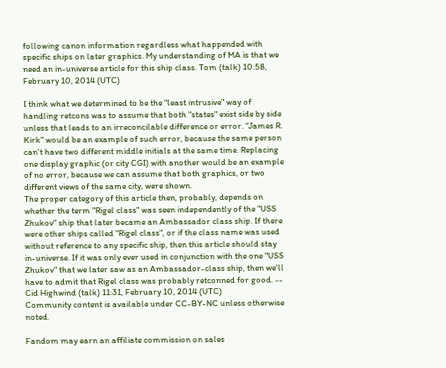following canon information regardless what happended with specific ships on later graphics. My understanding of MA is that we need an in-universe article for this ship class. Tom (talk) 10:58, February 10, 2014 (UTC)

I think what we determined to be the "least intrusive" way of handling retcons was to assume that both "states" exist side by side unless that leads to an irreconcilable difference or error. "James R. Kirk" would be an example of such error, because the same person can't have two different middle initials at the same time. Replacing one display graphic (or city CGI) with another would be an example of no error, because we can assume that both graphics, or two different views of the same city, were shown.
The proper category of this article then, probably, depends on whether the term "Rigel class" was seen independently of the "USS Zhukov" ship that later became an Ambassador class ship. If there were other ships called "Rigel class", or if the class name was used without reference to any specific ship, then this article should stay in-universe. If it was only ever used in conjunction with the one "USS Zhukov" that we later saw as an Ambassador-class ship, then we'll have to admit that Rigel class was probably retconned for good. -- Cid Highwind (talk) 11:31, February 10, 2014 (UTC)
Community content is available under CC-BY-NC unless otherwise noted.

Fandom may earn an affiliate commission on sales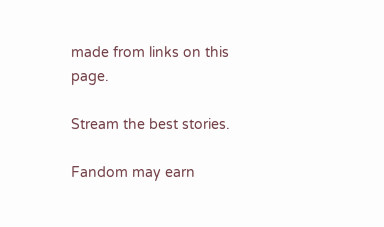made from links on this page.

Stream the best stories.

Fandom may earn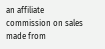an affiliate commission on sales made from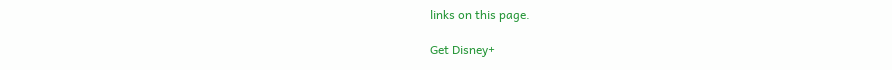links on this page.

Get Disney+